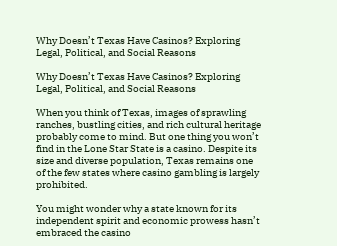Why Doesn’t Texas Have Casinos? Exploring Legal, Political, and Social Reasons

Why Doesn’t Texas Have Casinos? Exploring Legal, Political, and Social Reasons

When you think of Texas, images of sprawling ranches, bustling cities, and rich cultural heritage probably come to mind. But one thing you won’t find in the Lone Star State is a casino. Despite its size and diverse population, Texas remains one of the few states where casino gambling is largely prohibited.

You might wonder why a state known for its independent spirit and economic prowess hasn’t embraced the casino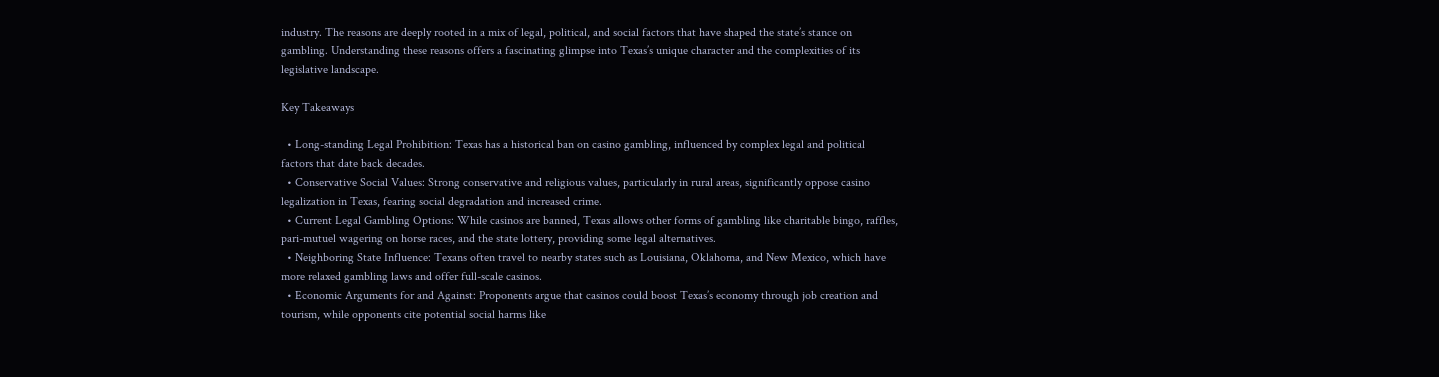industry. The reasons are deeply rooted in a mix of legal, political, and social factors that have shaped the state’s stance on gambling. Understanding these reasons offers a fascinating glimpse into Texas’s unique character and the complexities of its legislative landscape.

Key Takeaways

  • Long-standing Legal Prohibition: Texas has a historical ban on casino gambling, influenced by complex legal and political factors that date back decades.
  • Conservative Social Values: Strong conservative and religious values, particularly in rural areas, significantly oppose casino legalization in Texas, fearing social degradation and increased crime.
  • Current Legal Gambling Options: While casinos are banned, Texas allows other forms of gambling like charitable bingo, raffles, pari-mutuel wagering on horse races, and the state lottery, providing some legal alternatives.
  • Neighboring State Influence: Texans often travel to nearby states such as Louisiana, Oklahoma, and New Mexico, which have more relaxed gambling laws and offer full-scale casinos.
  • Economic Arguments for and Against: Proponents argue that casinos could boost Texas’s economy through job creation and tourism, while opponents cite potential social harms like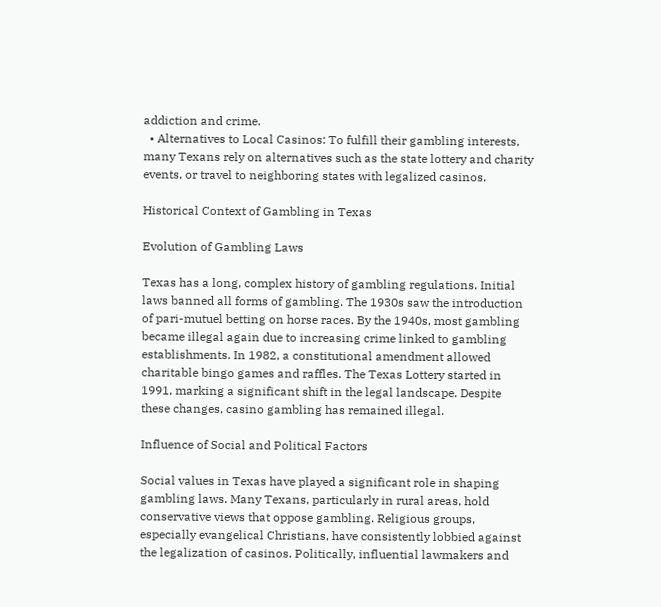addiction and crime.
  • Alternatives to Local Casinos: To fulfill their gambling interests, many Texans rely on alternatives such as the state lottery and charity events, or travel to neighboring states with legalized casinos.

Historical Context of Gambling in Texas

Evolution of Gambling Laws

Texas has a long, complex history of gambling regulations. Initial laws banned all forms of gambling. The 1930s saw the introduction of pari-mutuel betting on horse races. By the 1940s, most gambling became illegal again due to increasing crime linked to gambling establishments. In 1982, a constitutional amendment allowed charitable bingo games and raffles. The Texas Lottery started in 1991, marking a significant shift in the legal landscape. Despite these changes, casino gambling has remained illegal.

Influence of Social and Political Factors

Social values in Texas have played a significant role in shaping gambling laws. Many Texans, particularly in rural areas, hold conservative views that oppose gambling. Religious groups, especially evangelical Christians, have consistently lobbied against the legalization of casinos. Politically, influential lawmakers and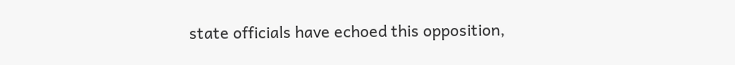state officials have echoed this opposition,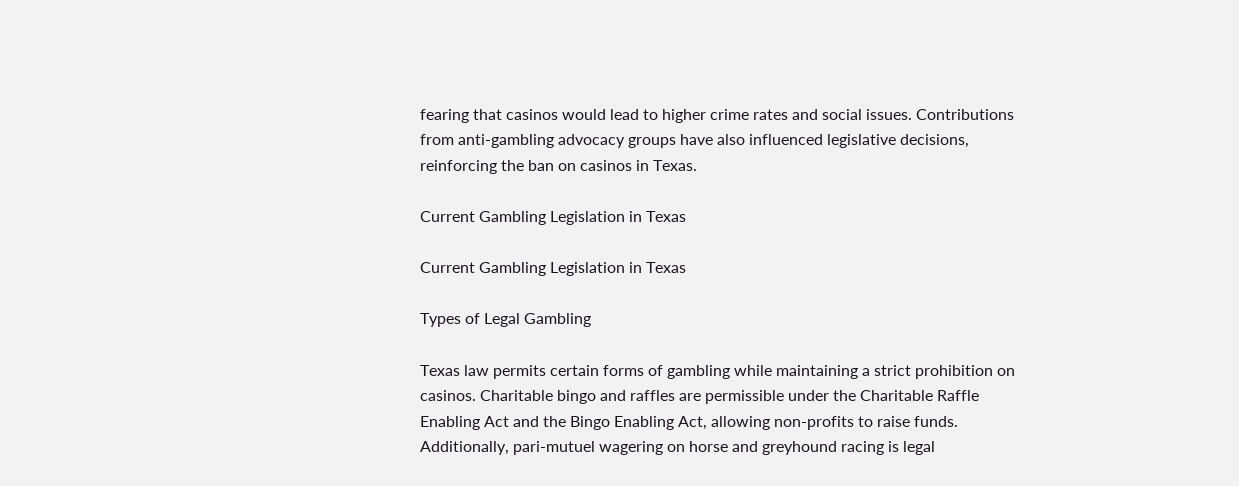fearing that casinos would lead to higher crime rates and social issues. Contributions from anti-gambling advocacy groups have also influenced legislative decisions, reinforcing the ban on casinos in Texas.

Current Gambling Legislation in Texas

Current Gambling Legislation in Texas

Types of Legal Gambling

Texas law permits certain forms of gambling while maintaining a strict prohibition on casinos. Charitable bingo and raffles are permissible under the Charitable Raffle Enabling Act and the Bingo Enabling Act, allowing non-profits to raise funds. Additionally, pari-mutuel wagering on horse and greyhound racing is legal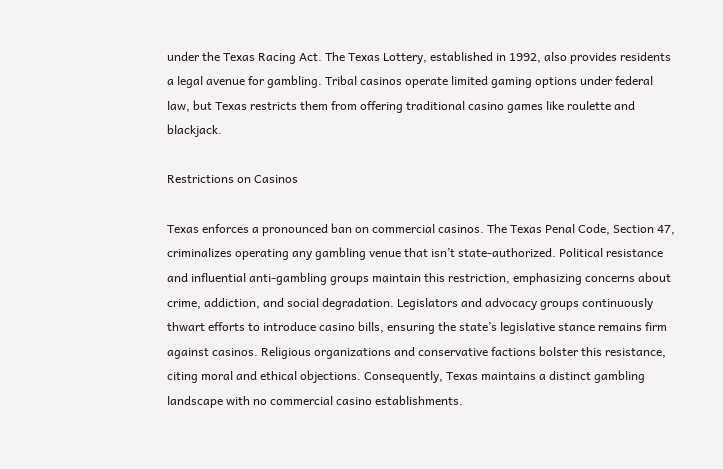under the Texas Racing Act. The Texas Lottery, established in 1992, also provides residents a legal avenue for gambling. Tribal casinos operate limited gaming options under federal law, but Texas restricts them from offering traditional casino games like roulette and blackjack.

Restrictions on Casinos

Texas enforces a pronounced ban on commercial casinos. The Texas Penal Code, Section 47, criminalizes operating any gambling venue that isn’t state-authorized. Political resistance and influential anti-gambling groups maintain this restriction, emphasizing concerns about crime, addiction, and social degradation. Legislators and advocacy groups continuously thwart efforts to introduce casino bills, ensuring the state’s legislative stance remains firm against casinos. Religious organizations and conservative factions bolster this resistance, citing moral and ethical objections. Consequently, Texas maintains a distinct gambling landscape with no commercial casino establishments.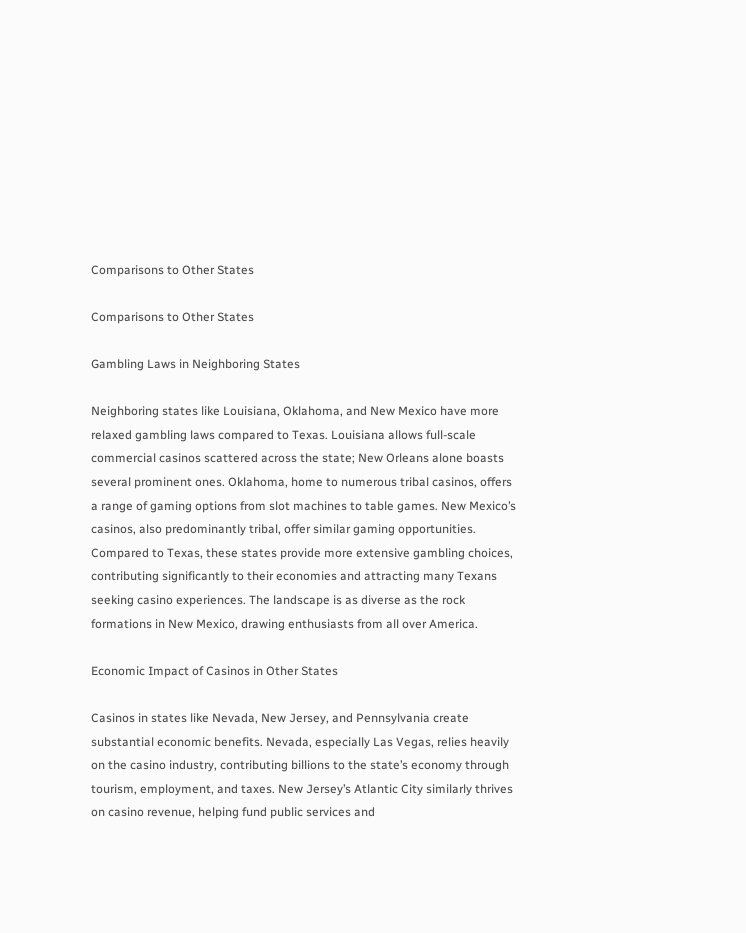Comparisons to Other States

Comparisons to Other States

Gambling Laws in Neighboring States

Neighboring states like Louisiana, Oklahoma, and New Mexico have more relaxed gambling laws compared to Texas. Louisiana allows full-scale commercial casinos scattered across the state; New Orleans alone boasts several prominent ones. Oklahoma, home to numerous tribal casinos, offers a range of gaming options from slot machines to table games. New Mexico’s casinos, also predominantly tribal, offer similar gaming opportunities. Compared to Texas, these states provide more extensive gambling choices, contributing significantly to their economies and attracting many Texans seeking casino experiences. The landscape is as diverse as the rock formations in New Mexico, drawing enthusiasts from all over America.

Economic Impact of Casinos in Other States

Casinos in states like Nevada, New Jersey, and Pennsylvania create substantial economic benefits. Nevada, especially Las Vegas, relies heavily on the casino industry, contributing billions to the state’s economy through tourism, employment, and taxes. New Jersey’s Atlantic City similarly thrives on casino revenue, helping fund public services and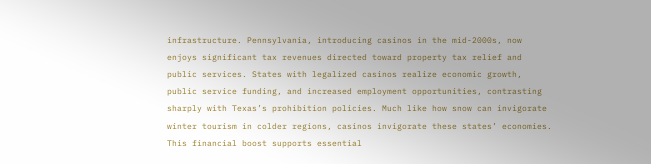infrastructure. Pennsylvania, introducing casinos in the mid-2000s, now enjoys significant tax revenues directed toward property tax relief and public services. States with legalized casinos realize economic growth, public service funding, and increased employment opportunities, contrasting sharply with Texas’s prohibition policies. Much like how snow can invigorate winter tourism in colder regions, casinos invigorate these states’ economies. This financial boost supports essential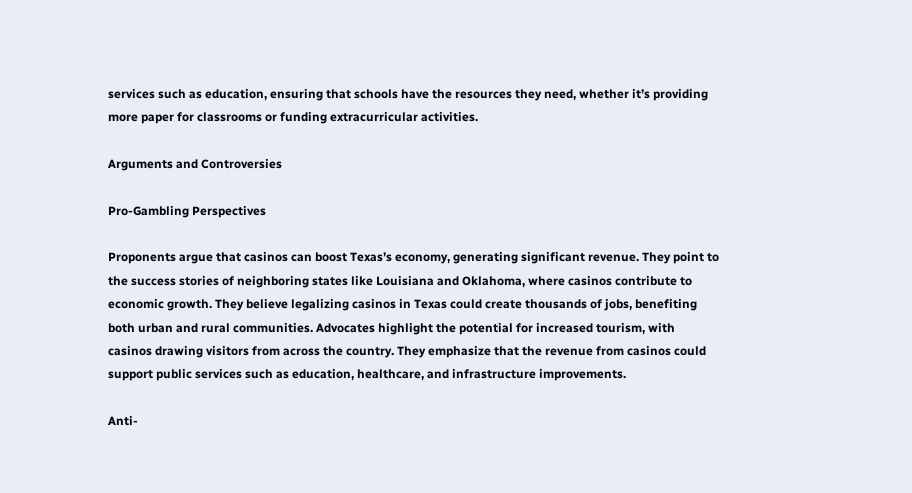services such as education, ensuring that schools have the resources they need, whether it’s providing more paper for classrooms or funding extracurricular activities.

Arguments and Controversies

Pro-Gambling Perspectives

Proponents argue that casinos can boost Texas’s economy, generating significant revenue. They point to the success stories of neighboring states like Louisiana and Oklahoma, where casinos contribute to economic growth. They believe legalizing casinos in Texas could create thousands of jobs, benefiting both urban and rural communities. Advocates highlight the potential for increased tourism, with casinos drawing visitors from across the country. They emphasize that the revenue from casinos could support public services such as education, healthcare, and infrastructure improvements.

Anti-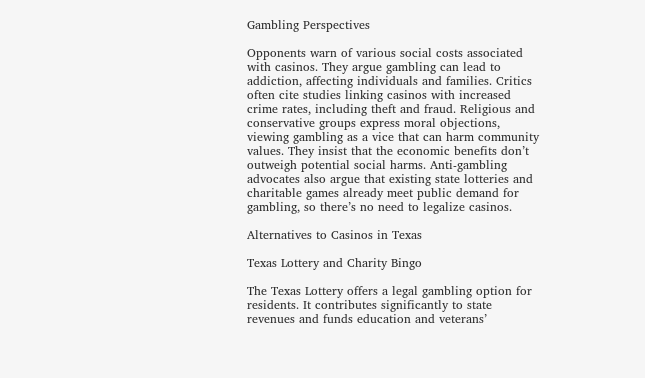Gambling Perspectives

Opponents warn of various social costs associated with casinos. They argue gambling can lead to addiction, affecting individuals and families. Critics often cite studies linking casinos with increased crime rates, including theft and fraud. Religious and conservative groups express moral objections, viewing gambling as a vice that can harm community values. They insist that the economic benefits don’t outweigh potential social harms. Anti-gambling advocates also argue that existing state lotteries and charitable games already meet public demand for gambling, so there’s no need to legalize casinos.

Alternatives to Casinos in Texas

Texas Lottery and Charity Bingo

The Texas Lottery offers a legal gambling option for residents. It contributes significantly to state revenues and funds education and veterans’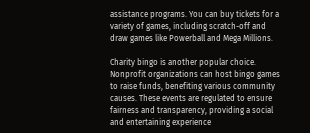assistance programs. You can buy tickets for a variety of games, including scratch-off and draw games like Powerball and Mega Millions.

Charity bingo is another popular choice. Nonprofit organizations can host bingo games to raise funds, benefiting various community causes. These events are regulated to ensure fairness and transparency, providing a social and entertaining experience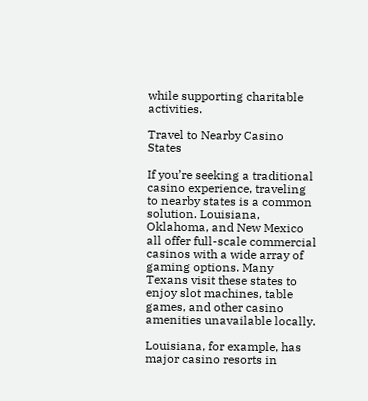while supporting charitable activities.

Travel to Nearby Casino States

If you’re seeking a traditional casino experience, traveling to nearby states is a common solution. Louisiana, Oklahoma, and New Mexico all offer full-scale commercial casinos with a wide array of gaming options. Many Texans visit these states to enjoy slot machines, table games, and other casino amenities unavailable locally.

Louisiana, for example, has major casino resorts in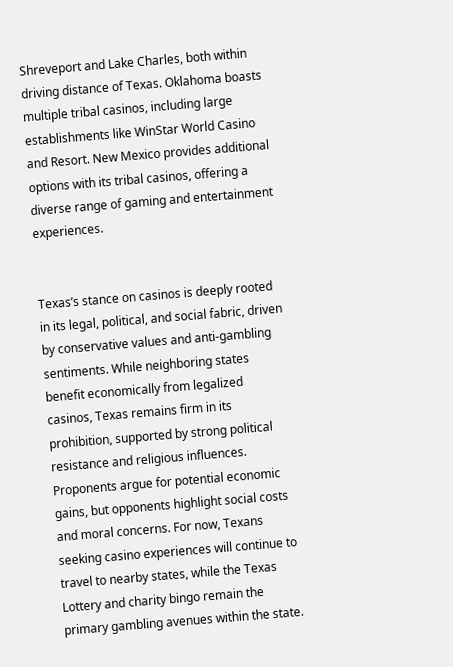Shreveport and Lake Charles, both within driving distance of Texas. Oklahoma boasts multiple tribal casinos, including large establishments like WinStar World Casino and Resort. New Mexico provides additional options with its tribal casinos, offering a diverse range of gaming and entertainment experiences.


Texas’s stance on casinos is deeply rooted in its legal, political, and social fabric, driven by conservative values and anti-gambling sentiments. While neighboring states benefit economically from legalized casinos, Texas remains firm in its prohibition, supported by strong political resistance and religious influences. Proponents argue for potential economic gains, but opponents highlight social costs and moral concerns. For now, Texans seeking casino experiences will continue to travel to nearby states, while the Texas Lottery and charity bingo remain the primary gambling avenues within the state.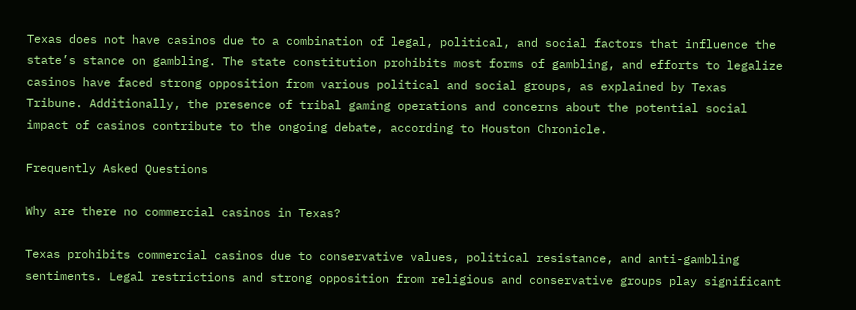Texas does not have casinos due to a combination of legal, political, and social factors that influence the state’s stance on gambling. The state constitution prohibits most forms of gambling, and efforts to legalize casinos have faced strong opposition from various political and social groups, as explained by Texas Tribune. Additionally, the presence of tribal gaming operations and concerns about the potential social impact of casinos contribute to the ongoing debate, according to Houston Chronicle.

Frequently Asked Questions

Why are there no commercial casinos in Texas?

Texas prohibits commercial casinos due to conservative values, political resistance, and anti-gambling sentiments. Legal restrictions and strong opposition from religious and conservative groups play significant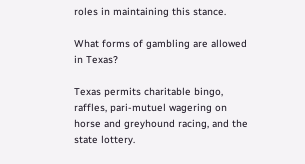roles in maintaining this stance.

What forms of gambling are allowed in Texas?

Texas permits charitable bingo, raffles, pari-mutuel wagering on horse and greyhound racing, and the state lottery.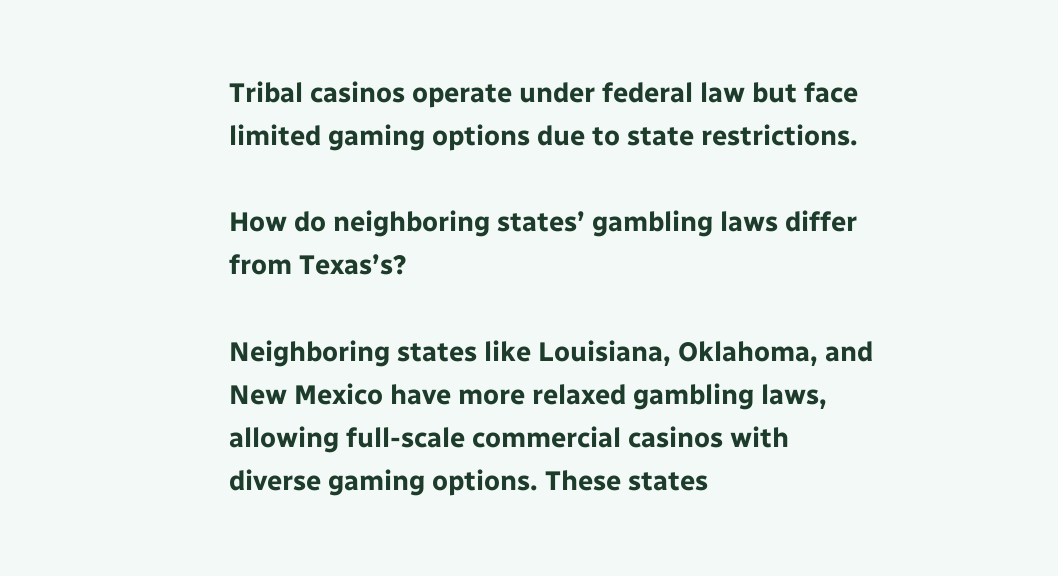Tribal casinos operate under federal law but face limited gaming options due to state restrictions.

How do neighboring states’ gambling laws differ from Texas’s?

Neighboring states like Louisiana, Oklahoma, and New Mexico have more relaxed gambling laws, allowing full-scale commercial casinos with diverse gaming options. These states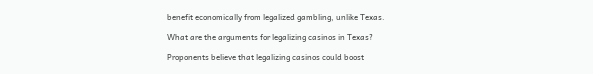benefit economically from legalized gambling, unlike Texas.

What are the arguments for legalizing casinos in Texas?

Proponents believe that legalizing casinos could boost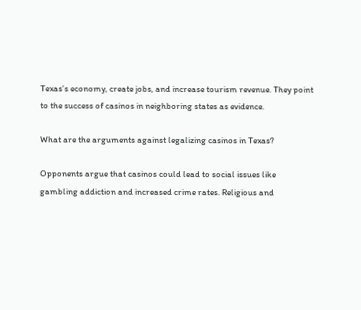Texas’s economy, create jobs, and increase tourism revenue. They point to the success of casinos in neighboring states as evidence.

What are the arguments against legalizing casinos in Texas?

Opponents argue that casinos could lead to social issues like gambling addiction and increased crime rates. Religious and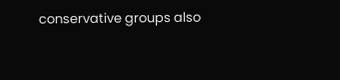conservative groups also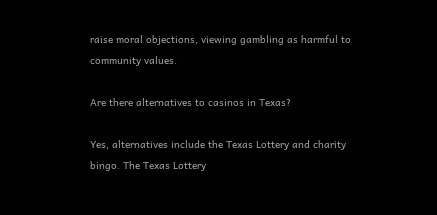raise moral objections, viewing gambling as harmful to community values.

Are there alternatives to casinos in Texas?

Yes, alternatives include the Texas Lottery and charity bingo. The Texas Lottery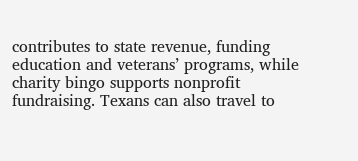contributes to state revenue, funding education and veterans’ programs, while charity bingo supports nonprofit fundraising. Texans can also travel to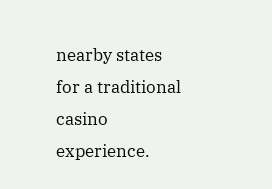nearby states for a traditional casino experience.